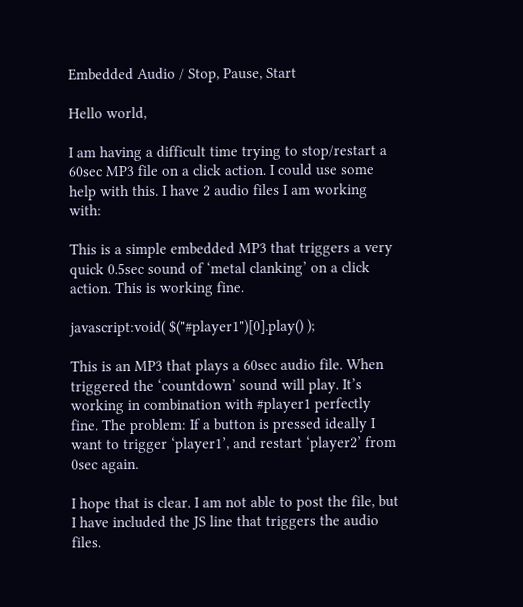Embedded Audio / Stop, Pause, Start

Hello world,

I am having a difficult time trying to stop/restart a 60sec MP3 file on a click action. I could use some help with this. I have 2 audio files I am working with:

This is a simple embedded MP3 that triggers a very quick 0.5sec sound of ‘metal clanking’ on a click action. This is working fine.

javascript:void( $("#player1")[0].play() );

This is an MP3 that plays a 60sec audio file. When triggered the ‘countdown’ sound will play. It’s working in combination with #player1 perfectly fine. The problem: If a button is pressed ideally I want to trigger ‘player1’, and restart ‘player2’ from 0sec again.

I hope that is clear. I am not able to post the file, but I have included the JS line that triggers the audio files.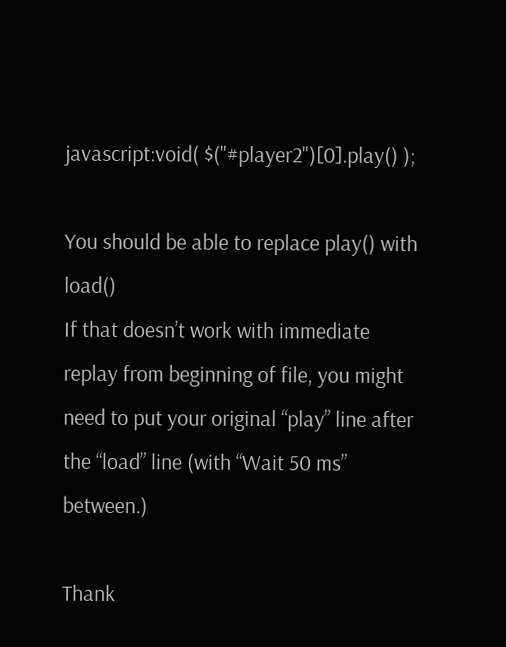javascript:void( $("#player2")[0].play() );

You should be able to replace play() with load()
If that doesn’t work with immediate replay from beginning of file, you might need to put your original “play” line after the “load” line (with “Wait 50 ms” between.)

Thank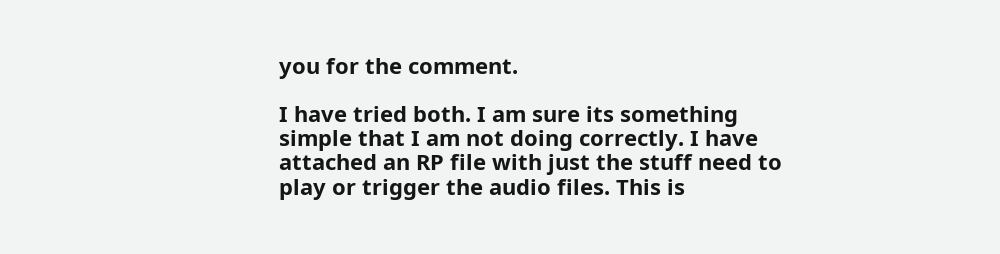you for the comment.

I have tried both. I am sure its something simple that I am not doing correctly. I have attached an RP file with just the stuff need to play or trigger the audio files. This is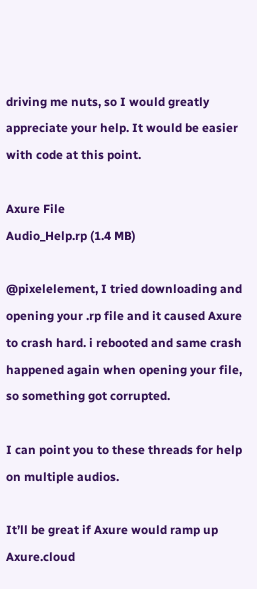driving me nuts, so I would greatly appreciate your help. It would be easier with code at this point.

Axure File
Audio_Help.rp (1.4 MB)

@pixelelement, I tried downloading and opening your .rp file and it caused Axure to crash hard. i rebooted and same crash happened again when opening your file, so something got corrupted.

I can point you to these threads for help on multiple audios.

It’ll be great if Axure would ramp up Axure.cloud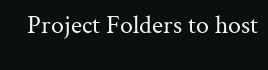Project Folders to host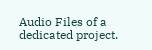Audio Files of a dedicated project.